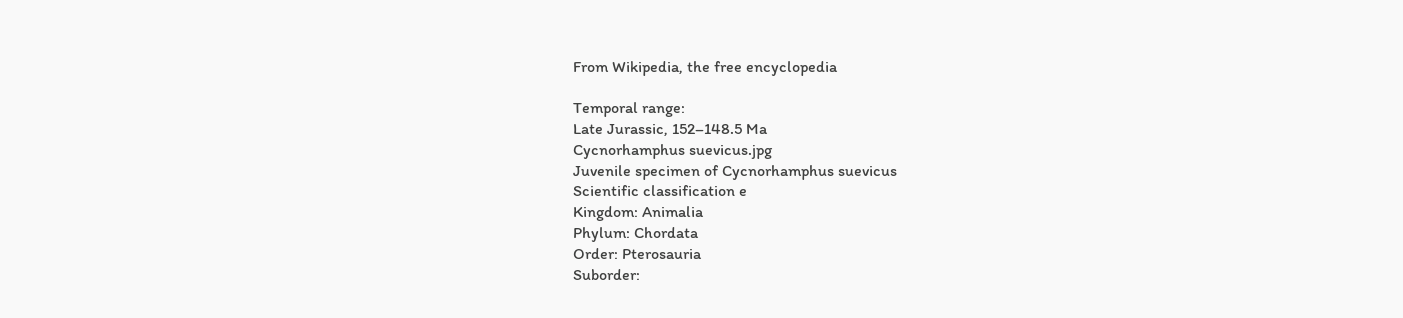From Wikipedia, the free encyclopedia

Temporal range:
Late Jurassic, 152–148.5 Ma
Cycnorhamphus suevicus.jpg
Juvenile specimen of Cycnorhamphus suevicus
Scientific classification e
Kingdom: Animalia
Phylum: Chordata
Order: Pterosauria
Suborder: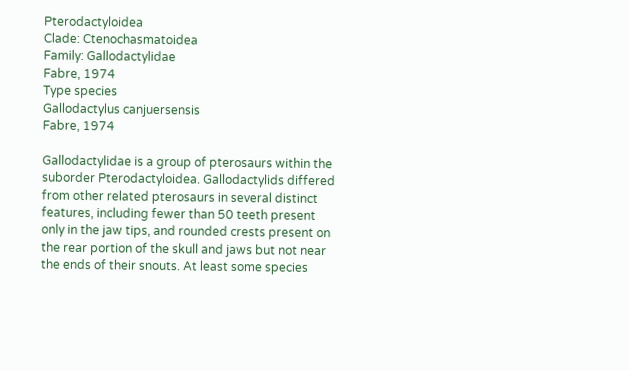Pterodactyloidea
Clade: Ctenochasmatoidea
Family: Gallodactylidae
Fabre, 1974
Type species
Gallodactylus canjuersensis
Fabre, 1974

Gallodactylidae is a group of pterosaurs within the suborder Pterodactyloidea. Gallodactylids differed from other related pterosaurs in several distinct features, including fewer than 50 teeth present only in the jaw tips, and rounded crests present on the rear portion of the skull and jaws but not near the ends of their snouts. At least some species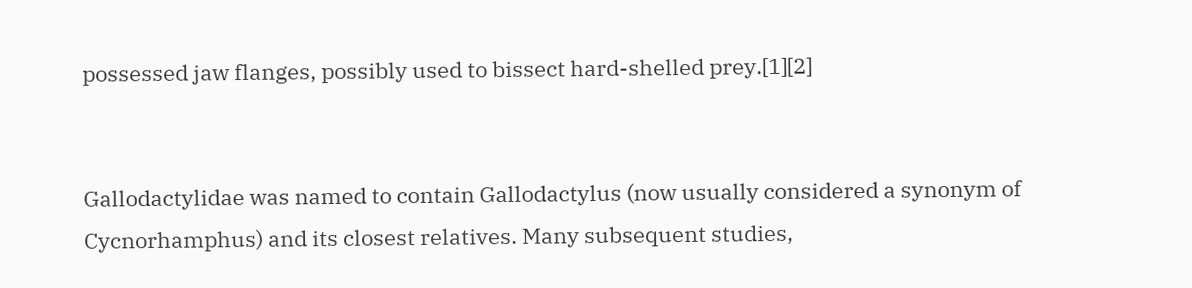possessed jaw flanges, possibly used to bissect hard-shelled prey.[1][2]


Gallodactylidae was named to contain Gallodactylus (now usually considered a synonym of Cycnorhamphus) and its closest relatives. Many subsequent studies,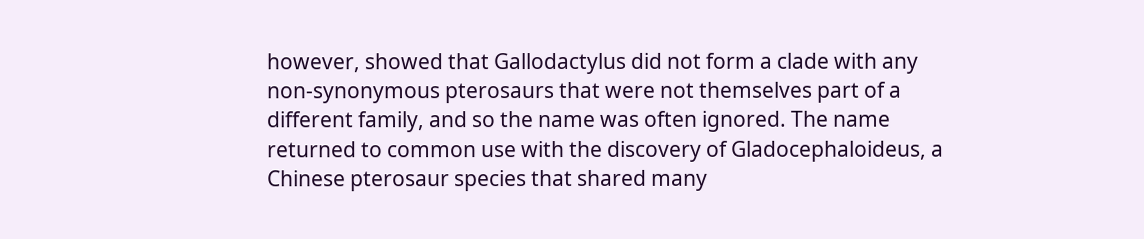however, showed that Gallodactylus did not form a clade with any non-synonymous pterosaurs that were not themselves part of a different family, and so the name was often ignored. The name returned to common use with the discovery of Gladocephaloideus, a Chinese pterosaur species that shared many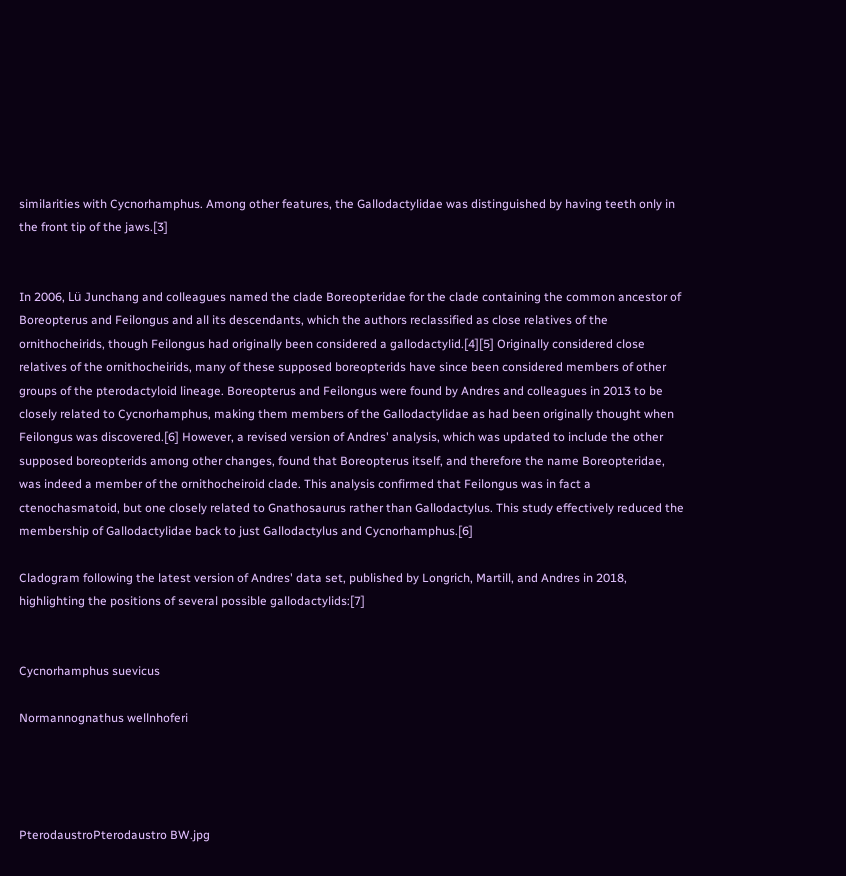similarities with Cycnorhamphus. Among other features, the Gallodactylidae was distinguished by having teeth only in the front tip of the jaws.[3]


In 2006, Lü Junchang and colleagues named the clade Boreopteridae for the clade containing the common ancestor of Boreopterus and Feilongus and all its descendants, which the authors reclassified as close relatives of the ornithocheirids, though Feilongus had originally been considered a gallodactylid.[4][5] Originally considered close relatives of the ornithocheirids, many of these supposed boreopterids have since been considered members of other groups of the pterodactyloid lineage. Boreopterus and Feilongus were found by Andres and colleagues in 2013 to be closely related to Cycnorhamphus, making them members of the Gallodactylidae as had been originally thought when Feilongus was discovered.[6] However, a revised version of Andres' analysis, which was updated to include the other supposed boreopterids among other changes, found that Boreopterus itself, and therefore the name Boreopteridae, was indeed a member of the ornithocheiroid clade. This analysis confirmed that Feilongus was in fact a ctenochasmatoid, but one closely related to Gnathosaurus rather than Gallodactylus. This study effectively reduced the membership of Gallodactylidae back to just Gallodactylus and Cycnorhamphus.[6]

Cladogram following the latest version of Andres' data set, published by Longrich, Martill, and Andres in 2018, highlighting the positions of several possible gallodactylids:[7]


Cycnorhamphus suevicus

Normannognathus wellnhoferi




PterodaustroPterodaustro BW.jpg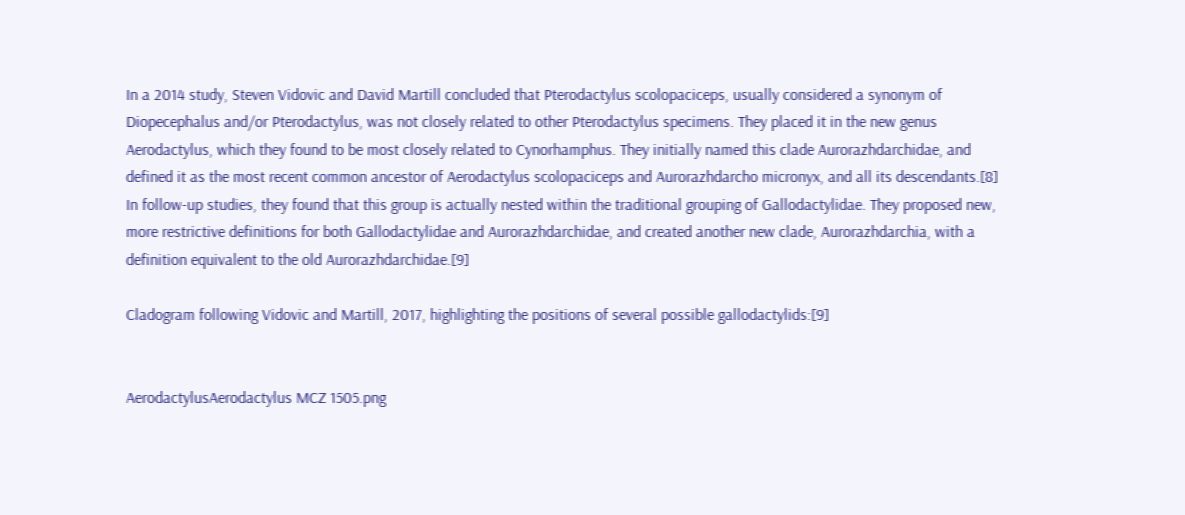In a 2014 study, Steven Vidovic and David Martill concluded that Pterodactylus scolopaciceps, usually considered a synonym of Diopecephalus and/or Pterodactylus, was not closely related to other Pterodactylus specimens. They placed it in the new genus Aerodactylus, which they found to be most closely related to Cynorhamphus. They initially named this clade Aurorazhdarchidae, and defined it as the most recent common ancestor of Aerodactylus scolopaciceps and Aurorazhdarcho micronyx, and all its descendants.[8] In follow-up studies, they found that this group is actually nested within the traditional grouping of Gallodactylidae. They proposed new, more restrictive definitions for both Gallodactylidae and Aurorazhdarchidae, and created another new clade, Aurorazhdarchia, with a definition equivalent to the old Aurorazhdarchidae.[9]

Cladogram following Vidovic and Martill, 2017, highlighting the positions of several possible gallodactylids:[9]


AerodactylusAerodactylus MCZ 1505.png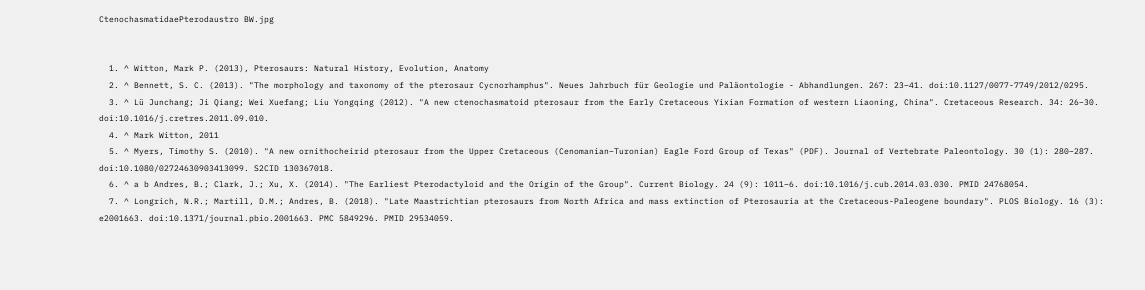CtenochasmatidaePterodaustro BW.jpg


  1. ^ Witton, Mark P. (2013), Pterosaurs: Natural History, Evolution, Anatomy
  2. ^ Bennett, S. C. (2013). "The morphology and taxonomy of the pterosaur Cycnorhamphus". Neues Jahrbuch für Geologie und Paläontologie - Abhandlungen. 267: 23–41. doi:10.1127/0077-7749/2012/0295.
  3. ^ Lü Junchang; Ji Qiang; Wei Xuefang; Liu Yongqing (2012). "A new ctenochasmatoid pterosaur from the Early Cretaceous Yixian Formation of western Liaoning, China". Cretaceous Research. 34: 26–30. doi:10.1016/j.cretres.2011.09.010.
  4. ^ Mark Witton, 2011
  5. ^ Myers, Timothy S. (2010). "A new ornithocheirid pterosaur from the Upper Cretaceous (Cenomanian–Turonian) Eagle Ford Group of Texas" (PDF). Journal of Vertebrate Paleontology. 30 (1): 280–287. doi:10.1080/02724630903413099. S2CID 130367018.
  6. ^ a b Andres, B.; Clark, J.; Xu, X. (2014). "The Earliest Pterodactyloid and the Origin of the Group". Current Biology. 24 (9): 1011–6. doi:10.1016/j.cub.2014.03.030. PMID 24768054.
  7. ^ Longrich, N.R.; Martill, D.M.; Andres, B. (2018). "Late Maastrichtian pterosaurs from North Africa and mass extinction of Pterosauria at the Cretaceous-Paleogene boundary". PLOS Biology. 16 (3): e2001663. doi:10.1371/journal.pbio.2001663. PMC 5849296. PMID 29534059.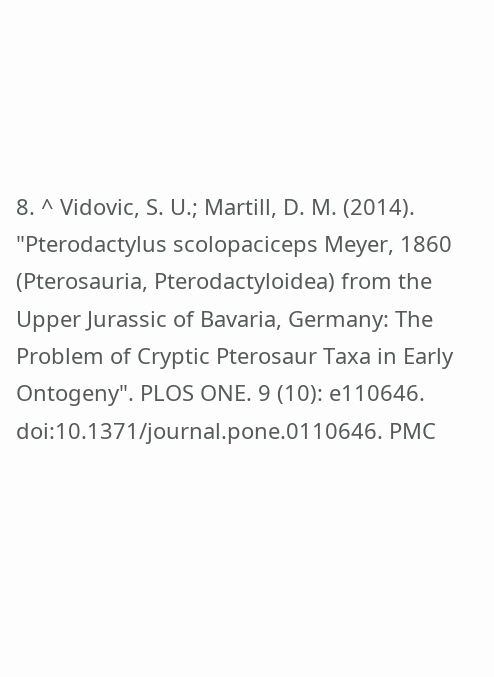8. ^ Vidovic, S. U.; Martill, D. M. (2014). "Pterodactylus scolopaciceps Meyer, 1860 (Pterosauria, Pterodactyloidea) from the Upper Jurassic of Bavaria, Germany: The Problem of Cryptic Pterosaur Taxa in Early Ontogeny". PLOS ONE. 9 (10): e110646. doi:10.1371/journal.pone.0110646. PMC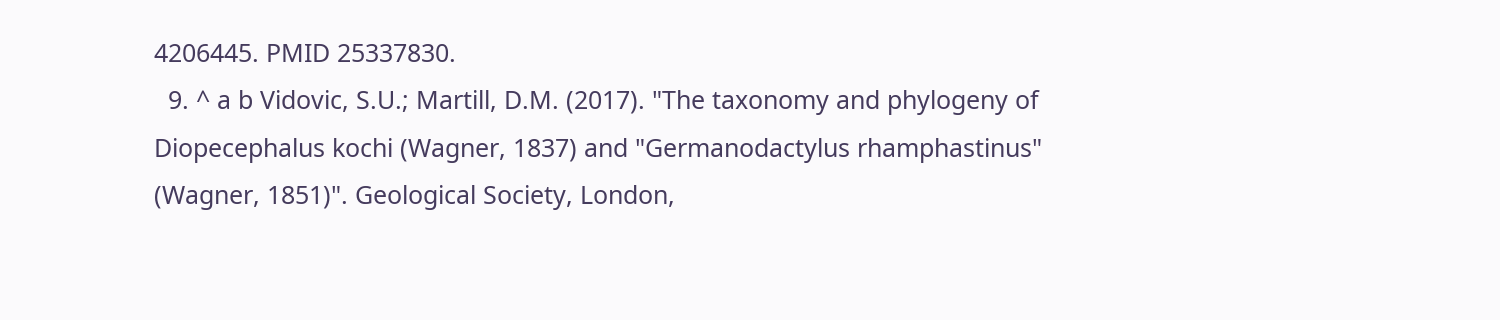4206445. PMID 25337830.
  9. ^ a b Vidovic, S.U.; Martill, D.M. (2017). "The taxonomy and phylogeny of Diopecephalus kochi (Wagner, 1837) and "Germanodactylus rhamphastinus" (Wagner, 1851)". Geological Society, London,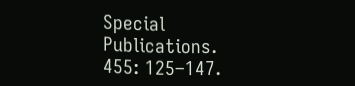Special Publications. 455: 125–147.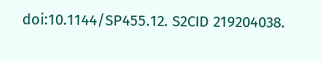doi:10.1144/SP455.12. S2CID 219204038.